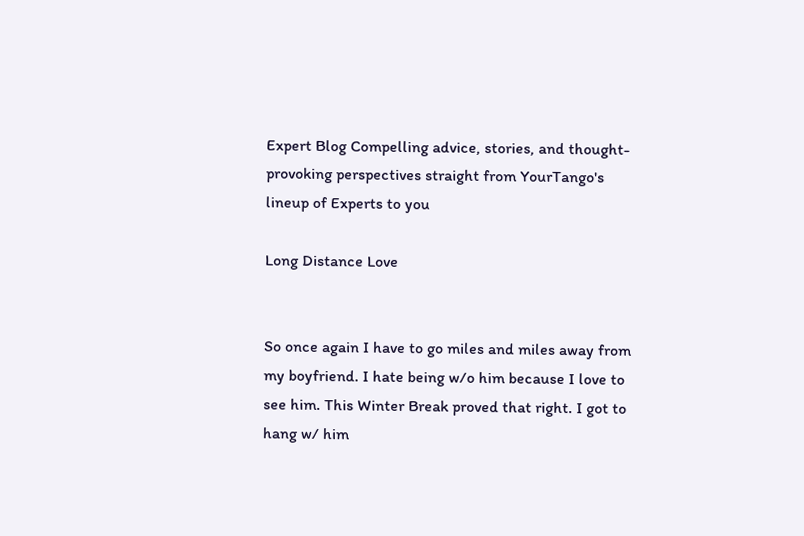Expert Blog Compelling advice, stories, and thought-provoking perspectives straight from YourTango's lineup of Experts to you

Long Distance Love


So once again I have to go miles and miles away from my boyfriend. I hate being w/o him because I love to see him. This Winter Break proved that right. I got to hang w/ him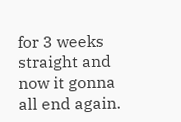for 3 weeks straight and now it gonna all end again.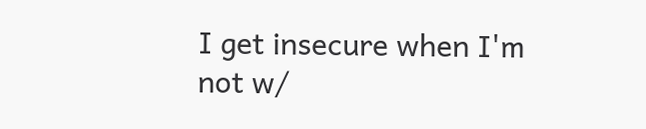I get insecure when I'm not w/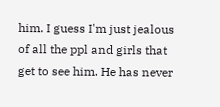him. I guess I'm just jealous of all the ppl and girls that get to see him. He has never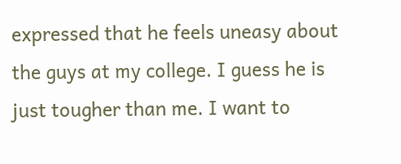expressed that he feels uneasy about the guys at my college. I guess he is just tougher than me. I want to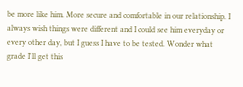be more like him. More secure and comfortable in our relationship. I always wish things were different and I could see him everyday or every other day, but I guess I have to be tested. Wonder what grade I'll get this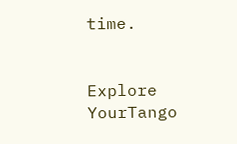time.


Explore YourTango